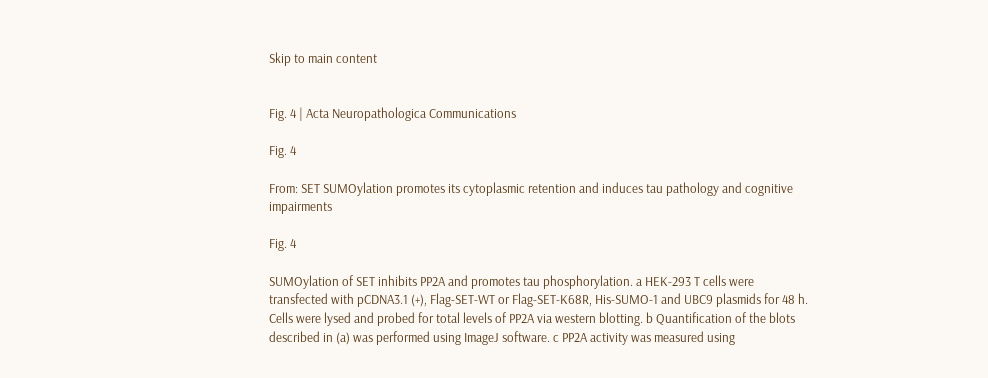Skip to main content


Fig. 4 | Acta Neuropathologica Communications

Fig. 4

From: SET SUMOylation promotes its cytoplasmic retention and induces tau pathology and cognitive impairments

Fig. 4

SUMOylation of SET inhibits PP2A and promotes tau phosphorylation. a HEK-293 T cells were transfected with pCDNA3.1 (+), Flag-SET-WT or Flag-SET-K68R, His-SUMO-1 and UBC9 plasmids for 48 h. Cells were lysed and probed for total levels of PP2A via western blotting. b Quantification of the blots described in (a) was performed using ImageJ software. c PP2A activity was measured using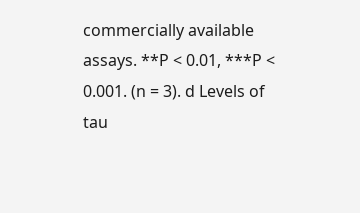commercially available assays. **P < 0.01, ***P < 0.001. (n = 3). d Levels of tau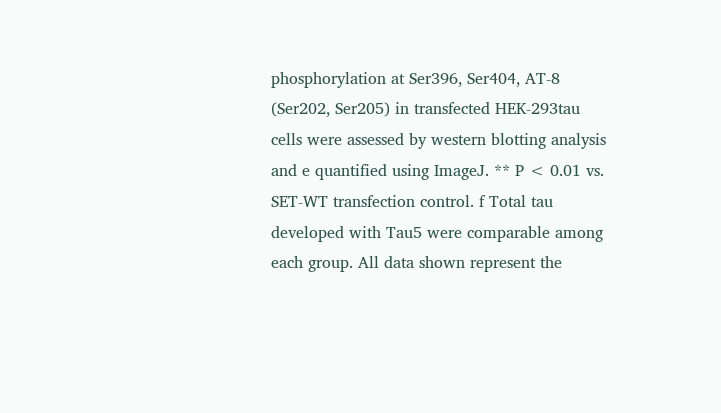phosphorylation at Ser396, Ser404, AT-8 (Ser202, Ser205) in transfected HEK-293tau cells were assessed by western blotting analysis and e quantified using ImageJ. ** P < 0.01 vs. SET-WT transfection control. f Total tau developed with Tau5 were comparable among each group. All data shown represent the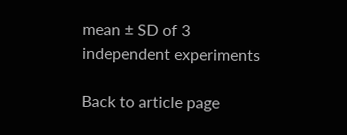mean ± SD of 3 independent experiments

Back to article page